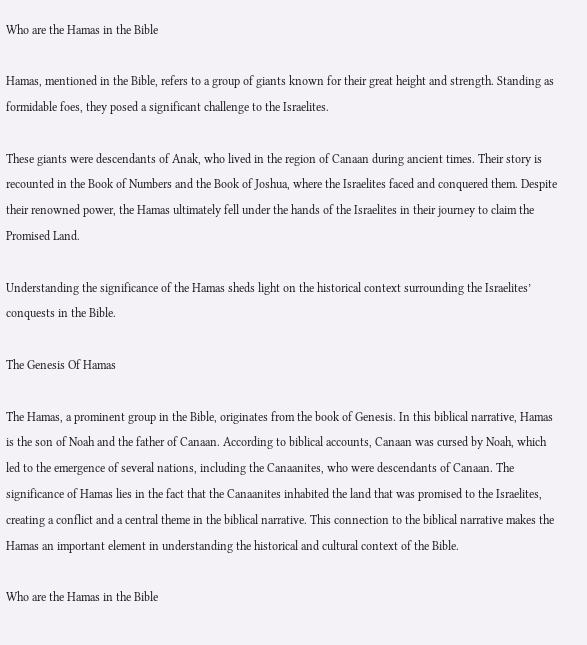Who are the Hamas in the Bible

Hamas, mentioned in the Bible, refers to a group of giants known for their great height and strength. Standing as formidable foes, they posed a significant challenge to the Israelites.

These giants were descendants of Anak, who lived in the region of Canaan during ancient times. Their story is recounted in the Book of Numbers and the Book of Joshua, where the Israelites faced and conquered them. Despite their renowned power, the Hamas ultimately fell under the hands of the Israelites in their journey to claim the Promised Land.

Understanding the significance of the Hamas sheds light on the historical context surrounding the Israelites’ conquests in the Bible.

The Genesis Of Hamas

The Hamas, a prominent group in the Bible, originates from the book of Genesis. In this biblical narrative, Hamas is the son of Noah and the father of Canaan. According to biblical accounts, Canaan was cursed by Noah, which led to the emergence of several nations, including the Canaanites, who were descendants of Canaan. The significance of Hamas lies in the fact that the Canaanites inhabited the land that was promised to the Israelites, creating a conflict and a central theme in the biblical narrative. This connection to the biblical narrative makes the Hamas an important element in understanding the historical and cultural context of the Bible.

Who are the Hamas in the Bible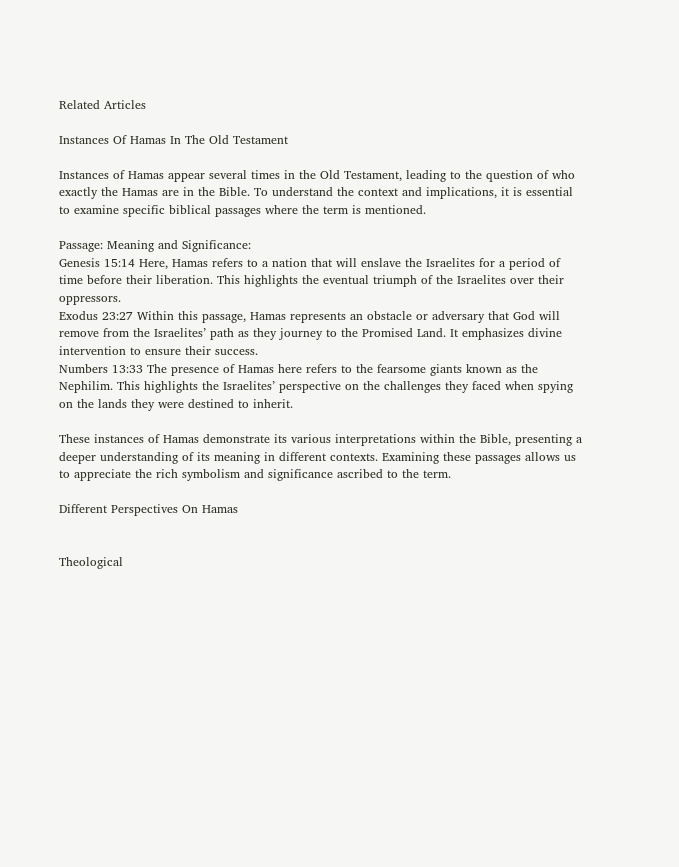Related Articles

Instances Of Hamas In The Old Testament

Instances of Hamas appear several times in the Old Testament, leading to the question of who exactly the Hamas are in the Bible. To understand the context and implications, it is essential to examine specific biblical passages where the term is mentioned.

Passage: Meaning and Significance:
Genesis 15:14 Here, Hamas refers to a nation that will enslave the Israelites for a period of time before their liberation. This highlights the eventual triumph of the Israelites over their oppressors.
Exodus 23:27 Within this passage, Hamas represents an obstacle or adversary that God will remove from the Israelites’ path as they journey to the Promised Land. It emphasizes divine intervention to ensure their success.
Numbers 13:33 The presence of Hamas here refers to the fearsome giants known as the Nephilim. This highlights the Israelites’ perspective on the challenges they faced when spying on the lands they were destined to inherit.

These instances of Hamas demonstrate its various interpretations within the Bible, presenting a deeper understanding of its meaning in different contexts. Examining these passages allows us to appreciate the rich symbolism and significance ascribed to the term.

Different Perspectives On Hamas


Theological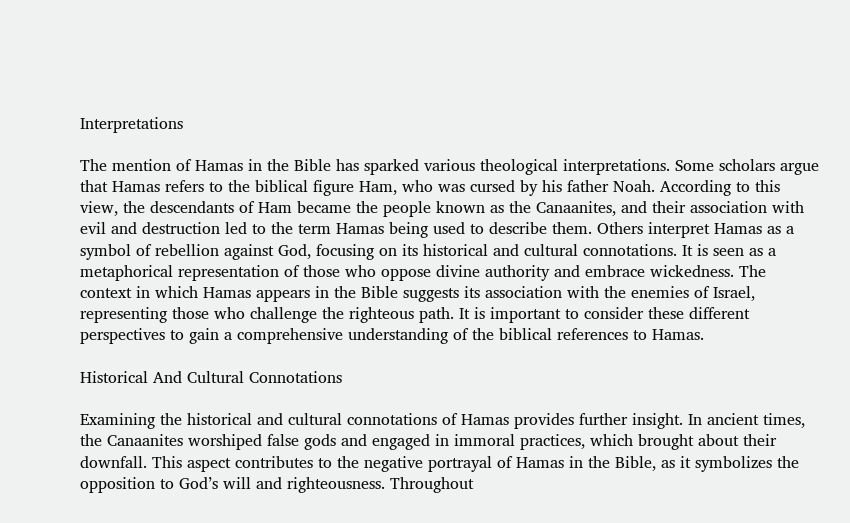Interpretations

The mention of Hamas in the Bible has sparked various theological interpretations. Some scholars argue that Hamas refers to the biblical figure Ham, who was cursed by his father Noah. According to this view, the descendants of Ham became the people known as the Canaanites, and their association with evil and destruction led to the term Hamas being used to describe them. Others interpret Hamas as a symbol of rebellion against God, focusing on its historical and cultural connotations. It is seen as a metaphorical representation of those who oppose divine authority and embrace wickedness. The context in which Hamas appears in the Bible suggests its association with the enemies of Israel, representing those who challenge the righteous path. It is important to consider these different perspectives to gain a comprehensive understanding of the biblical references to Hamas.

Historical And Cultural Connotations

Examining the historical and cultural connotations of Hamas provides further insight. In ancient times, the Canaanites worshiped false gods and engaged in immoral practices, which brought about their downfall. This aspect contributes to the negative portrayal of Hamas in the Bible, as it symbolizes the opposition to God’s will and righteousness. Throughout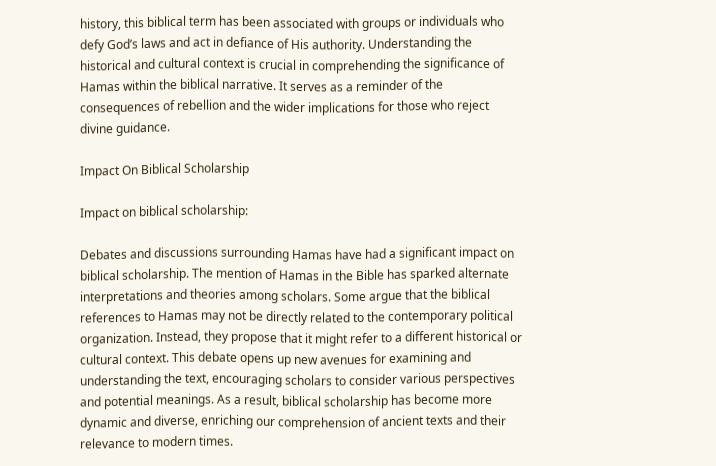history, this biblical term has been associated with groups or individuals who defy God’s laws and act in defiance of His authority. Understanding the historical and cultural context is crucial in comprehending the significance of Hamas within the biblical narrative. It serves as a reminder of the consequences of rebellion and the wider implications for those who reject divine guidance.

Impact On Biblical Scholarship

Impact on biblical scholarship:

Debates and discussions surrounding Hamas have had a significant impact on biblical scholarship. The mention of Hamas in the Bible has sparked alternate interpretations and theories among scholars. Some argue that the biblical references to Hamas may not be directly related to the contemporary political organization. Instead, they propose that it might refer to a different historical or cultural context. This debate opens up new avenues for examining and understanding the text, encouraging scholars to consider various perspectives and potential meanings. As a result, biblical scholarship has become more dynamic and diverse, enriching our comprehension of ancient texts and their relevance to modern times.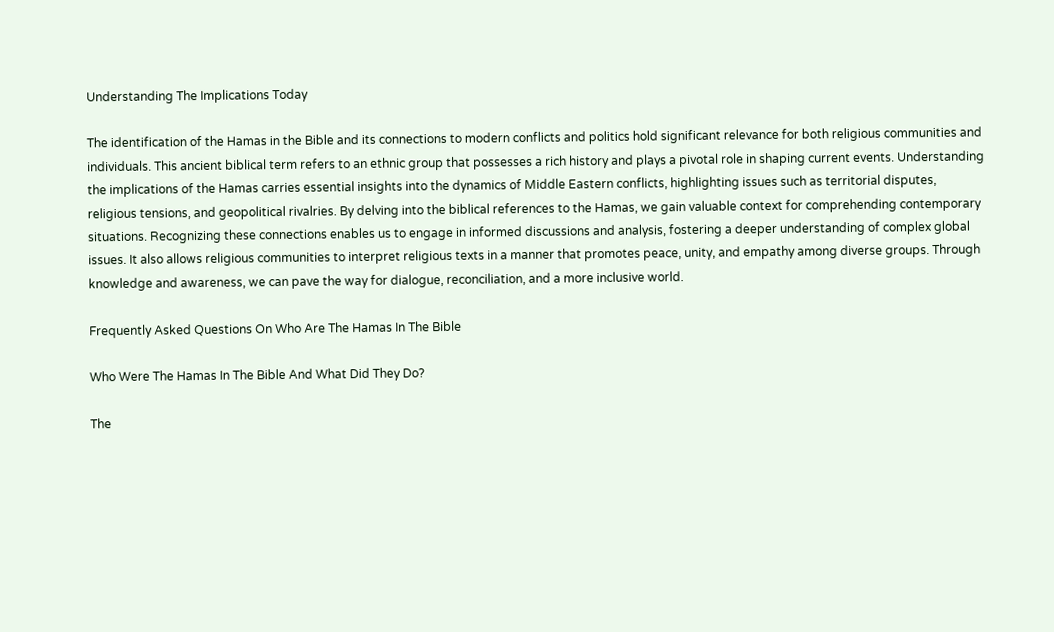Understanding The Implications Today

The identification of the Hamas in the Bible and its connections to modern conflicts and politics hold significant relevance for both religious communities and individuals. This ancient biblical term refers to an ethnic group that possesses a rich history and plays a pivotal role in shaping current events. Understanding the implications of the Hamas carries essential insights into the dynamics of Middle Eastern conflicts, highlighting issues such as territorial disputes, religious tensions, and geopolitical rivalries. By delving into the biblical references to the Hamas, we gain valuable context for comprehending contemporary situations. Recognizing these connections enables us to engage in informed discussions and analysis, fostering a deeper understanding of complex global issues. It also allows religious communities to interpret religious texts in a manner that promotes peace, unity, and empathy among diverse groups. Through knowledge and awareness, we can pave the way for dialogue, reconciliation, and a more inclusive world.

Frequently Asked Questions On Who Are The Hamas In The Bible

Who Were The Hamas In The Bible And What Did They Do?

The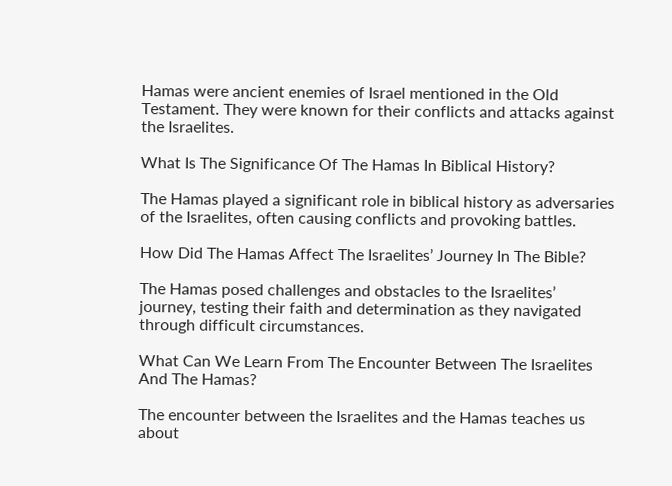Hamas were ancient enemies of Israel mentioned in the Old Testament. They were known for their conflicts and attacks against the Israelites.

What Is The Significance Of The Hamas In Biblical History?

The Hamas played a significant role in biblical history as adversaries of the Israelites, often causing conflicts and provoking battles.

How Did The Hamas Affect The Israelites’ Journey In The Bible?

The Hamas posed challenges and obstacles to the Israelites’ journey, testing their faith and determination as they navigated through difficult circumstances.

What Can We Learn From The Encounter Between The Israelites And The Hamas?

The encounter between the Israelites and the Hamas teaches us about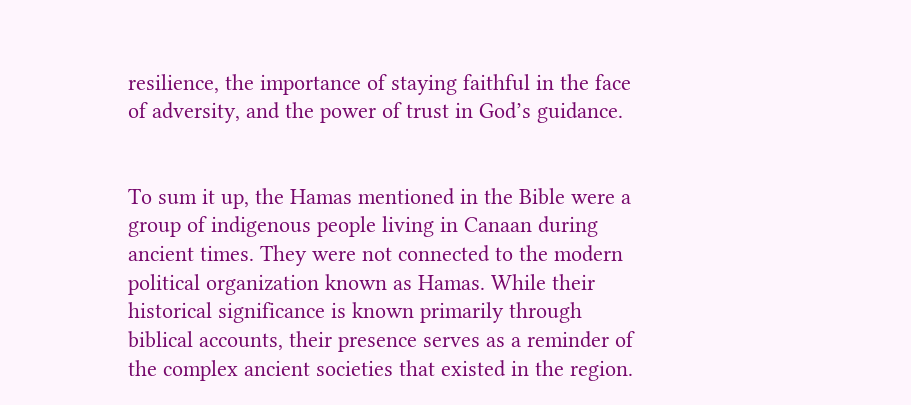resilience, the importance of staying faithful in the face of adversity, and the power of trust in God’s guidance.


To sum it up, the Hamas mentioned in the Bible were a group of indigenous people living in Canaan during ancient times. They were not connected to the modern political organization known as Hamas. While their historical significance is known primarily through biblical accounts, their presence serves as a reminder of the complex ancient societies that existed in the region.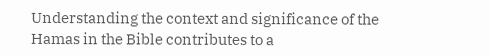Understanding the context and significance of the Hamas in the Bible contributes to a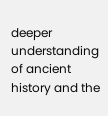deeper understanding of ancient history and the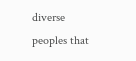diverse peoples that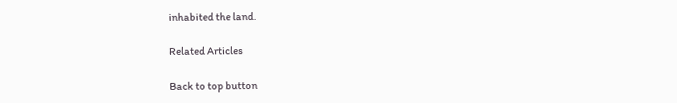inhabited the land.

Related Articles

Back to top button